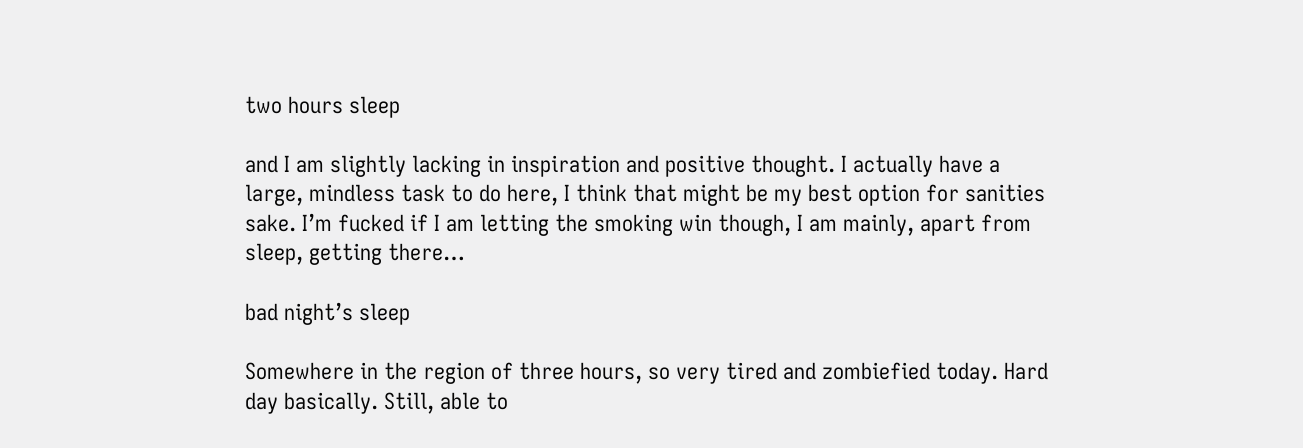two hours sleep

and I am slightly lacking in inspiration and positive thought. I actually have a large, mindless task to do here, I think that might be my best option for sanities sake. I’m fucked if I am letting the smoking win though, I am mainly, apart from sleep, getting there…

bad night’s sleep

Somewhere in the region of three hours, so very tired and zombiefied today. Hard day basically. Still, able to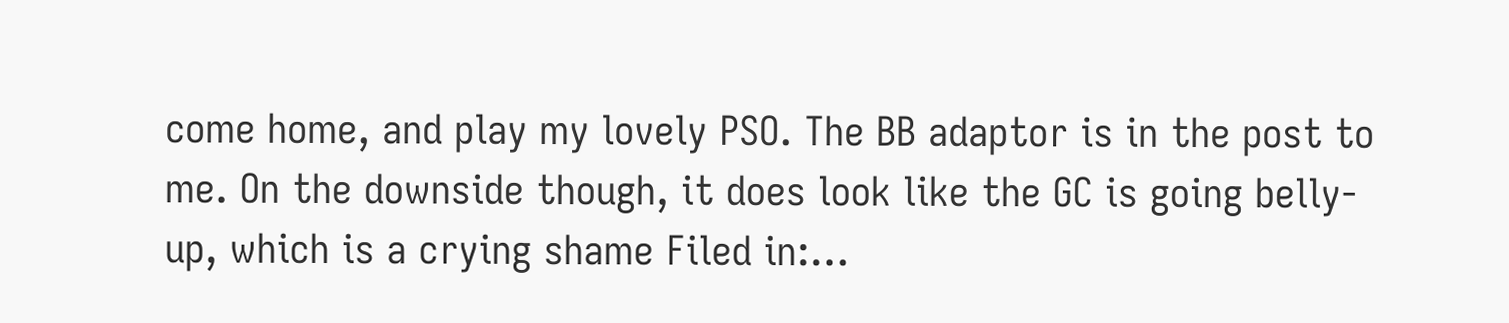come home, and play my lovely PSO. The BB adaptor is in the post to me. On the downside though, it does look like the GC is going belly-up, which is a crying shame Filed in:…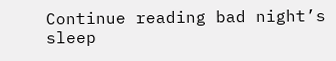Continue reading bad night’s sleep